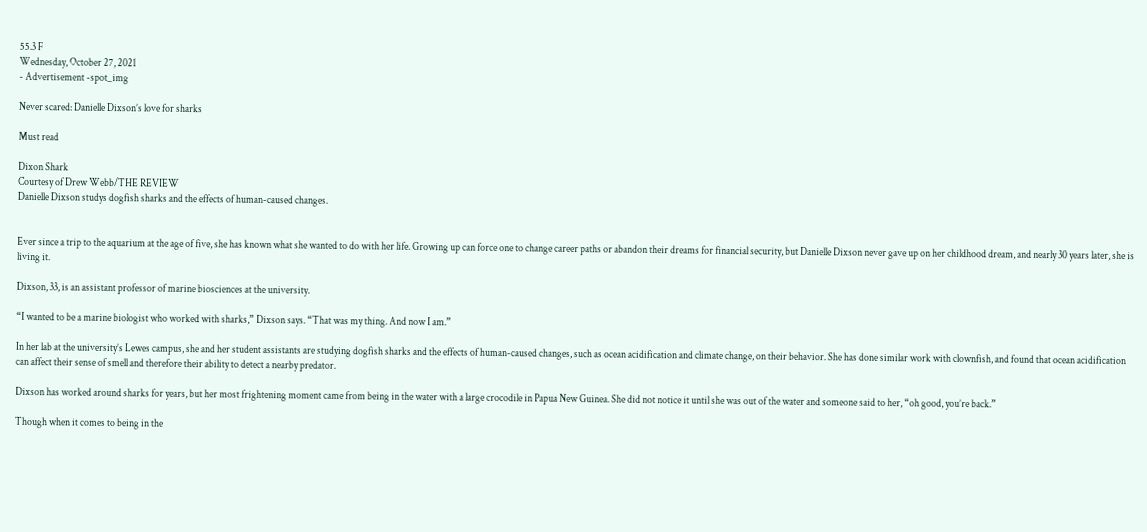55.3 F
Wednesday, October 27, 2021
- Advertisement -spot_img

Never scared: Danielle Dixson’s love for sharks

Must read

Dixon Shark
Courtesy of Drew Webb/THE REVIEW
Danielle Dixson studys dogfish sharks and the effects of human-caused changes.


Ever since a trip to the aquarium at the age of five, she has known what she wanted to do with her life. Growing up can force one to change career paths or abandon their dreams for financial security, but Danielle Dixson never gave up on her childhood dream, and nearly 30 years later, she is living it.

Dixson, 33, is an assistant professor of marine biosciences at the university.

“I wanted to be a marine biologist who worked with sharks,” Dixson says. “That was my thing. And now I am.”

In her lab at the university’s Lewes campus, she and her student assistants are studying dogfish sharks and the effects of human-caused changes, such as ocean acidification and climate change, on their behavior. She has done similar work with clownfish, and found that ocean acidification can affect their sense of smell and therefore their ability to detect a nearby predator.

Dixson has worked around sharks for years, but her most frightening moment came from being in the water with a large crocodile in Papua New Guinea. She did not notice it until she was out of the water and someone said to her, “oh good, you’re back.”

Though when it comes to being in the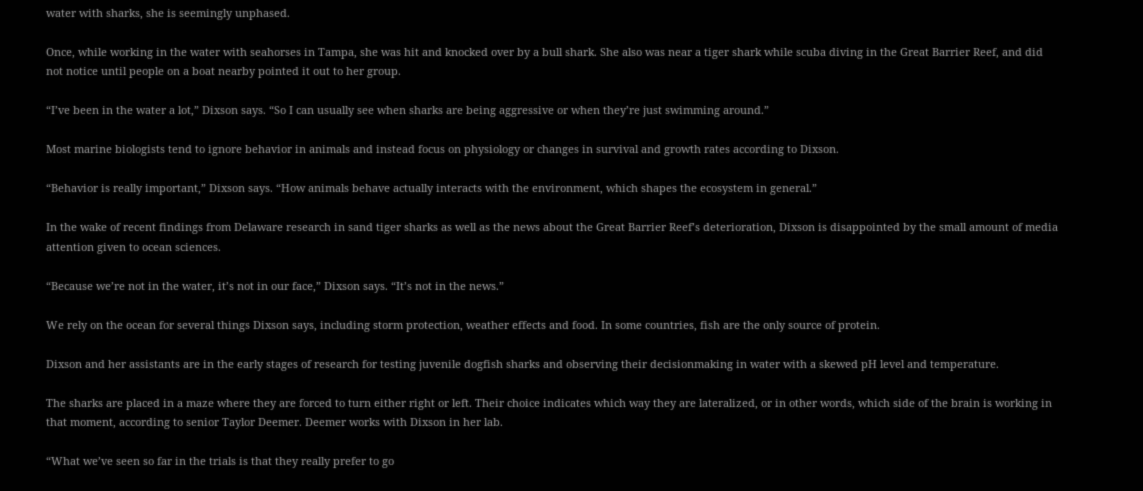water with sharks, she is seemingly unphased.

Once, while working in the water with seahorses in Tampa, she was hit and knocked over by a bull shark. She also was near a tiger shark while scuba diving in the Great Barrier Reef, and did not notice until people on a boat nearby pointed it out to her group.

“I’ve been in the water a lot,” Dixson says. “So I can usually see when sharks are being aggressive or when they’re just swimming around.”

Most marine biologists tend to ignore behavior in animals and instead focus on physiology or changes in survival and growth rates according to Dixson.

“Behavior is really important,” Dixson says. “How animals behave actually interacts with the environment, which shapes the ecosystem in general.”

In the wake of recent findings from Delaware research in sand tiger sharks as well as the news about the Great Barrier Reef’s deterioration, Dixson is disappointed by the small amount of media attention given to ocean sciences.

“Because we’re not in the water, it’s not in our face,” Dixson says. “It’s not in the news.”

We rely on the ocean for several things Dixson says, including storm protection, weather effects and food. In some countries, fish are the only source of protein.

Dixson and her assistants are in the early stages of research for testing juvenile dogfish sharks and observing their decisionmaking in water with a skewed pH level and temperature.

The sharks are placed in a maze where they are forced to turn either right or left. Their choice indicates which way they are lateralized, or in other words, which side of the brain is working in that moment, according to senior Taylor Deemer. Deemer works with Dixson in her lab.

“What we’ve seen so far in the trials is that they really prefer to go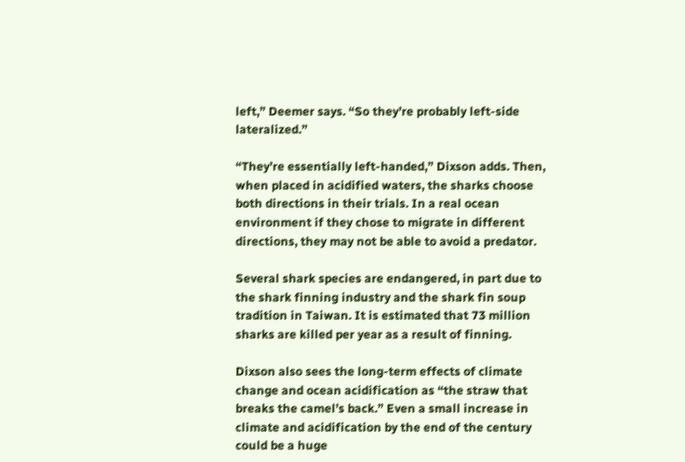left,” Deemer says. “So they’re probably left-side lateralized.”

“They’re essentially left-handed,” Dixson adds. Then, when placed in acidified waters, the sharks choose both directions in their trials. In a real ocean environment if they chose to migrate in different directions, they may not be able to avoid a predator.

Several shark species are endangered, in part due to the shark finning industry and the shark fin soup tradition in Taiwan. It is estimated that 73 million sharks are killed per year as a result of finning.

Dixson also sees the long-term effects of climate change and ocean acidification as “the straw that breaks the camel’s back.” Even a small increase in climate and acidification by the end of the century could be a huge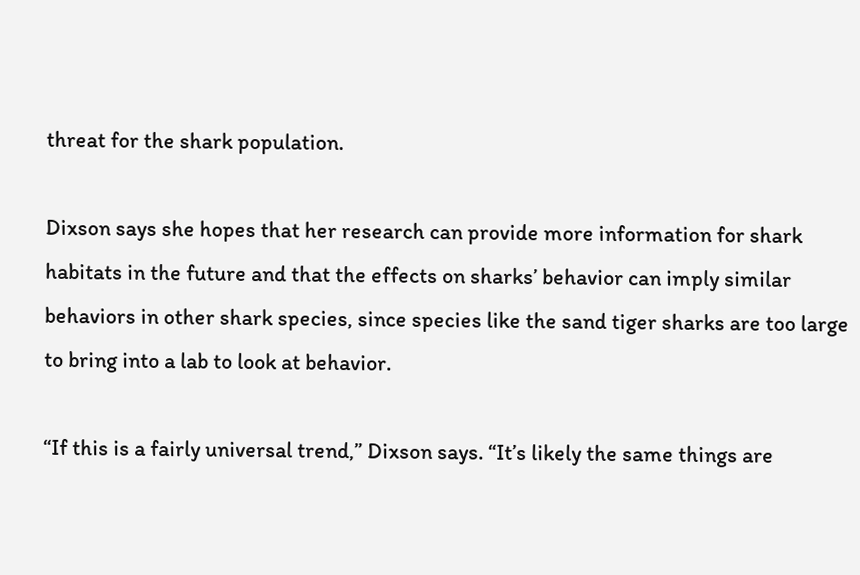threat for the shark population.

Dixson says she hopes that her research can provide more information for shark habitats in the future and that the effects on sharks’ behavior can imply similar behaviors in other shark species, since species like the sand tiger sharks are too large to bring into a lab to look at behavior.

“If this is a fairly universal trend,” Dixson says. “It’s likely the same things are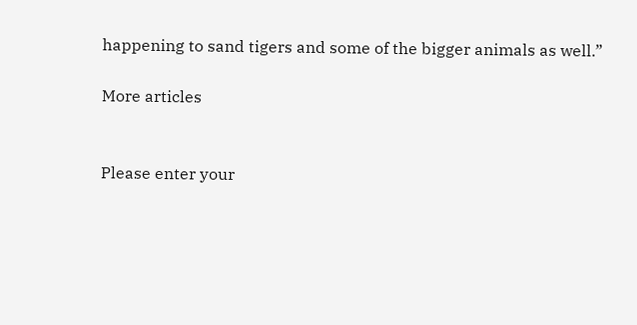happening to sand tigers and some of the bigger animals as well.”

More articles


Please enter your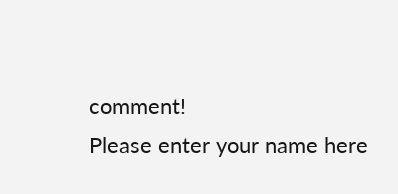comment!
Please enter your name here